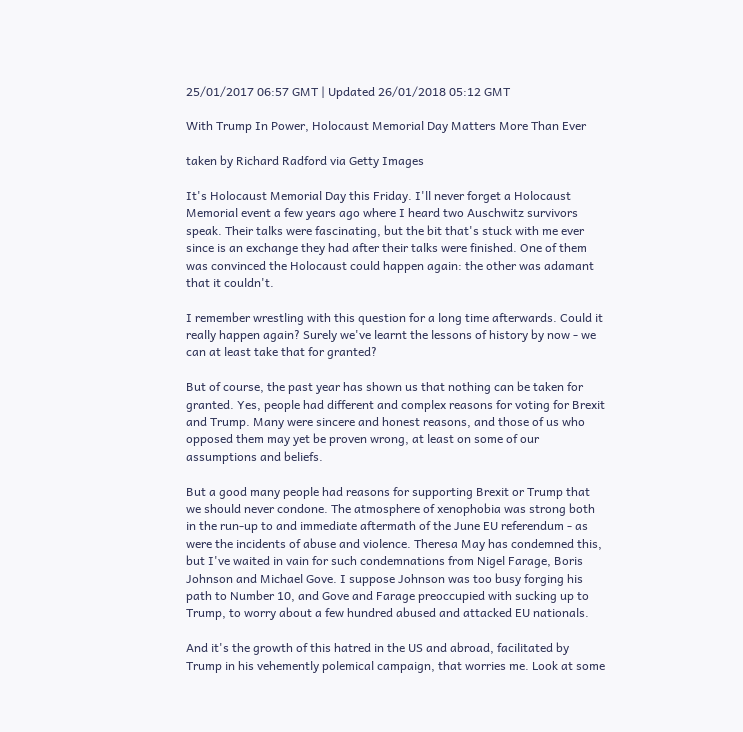25/01/2017 06:57 GMT | Updated 26/01/2018 05:12 GMT

With Trump In Power, Holocaust Memorial Day Matters More Than Ever

taken by Richard Radford via Getty Images

It's Holocaust Memorial Day this Friday. I'll never forget a Holocaust Memorial event a few years ago where I heard two Auschwitz survivors speak. Their talks were fascinating, but the bit that's stuck with me ever since is an exchange they had after their talks were finished. One of them was convinced the Holocaust could happen again: the other was adamant that it couldn't.

I remember wrestling with this question for a long time afterwards. Could it really happen again? Surely we've learnt the lessons of history by now - we can at least take that for granted?

But of course, the past year has shown us that nothing can be taken for granted. Yes, people had different and complex reasons for voting for Brexit and Trump. Many were sincere and honest reasons, and those of us who opposed them may yet be proven wrong, at least on some of our assumptions and beliefs.

But a good many people had reasons for supporting Brexit or Trump that we should never condone. The atmosphere of xenophobia was strong both in the run-up to and immediate aftermath of the June EU referendum - as were the incidents of abuse and violence. Theresa May has condemned this, but I've waited in vain for such condemnations from Nigel Farage, Boris Johnson and Michael Gove. I suppose Johnson was too busy forging his path to Number 10, and Gove and Farage preoccupied with sucking up to Trump, to worry about a few hundred abused and attacked EU nationals.

And it's the growth of this hatred in the US and abroad, facilitated by Trump in his vehemently polemical campaign, that worries me. Look at some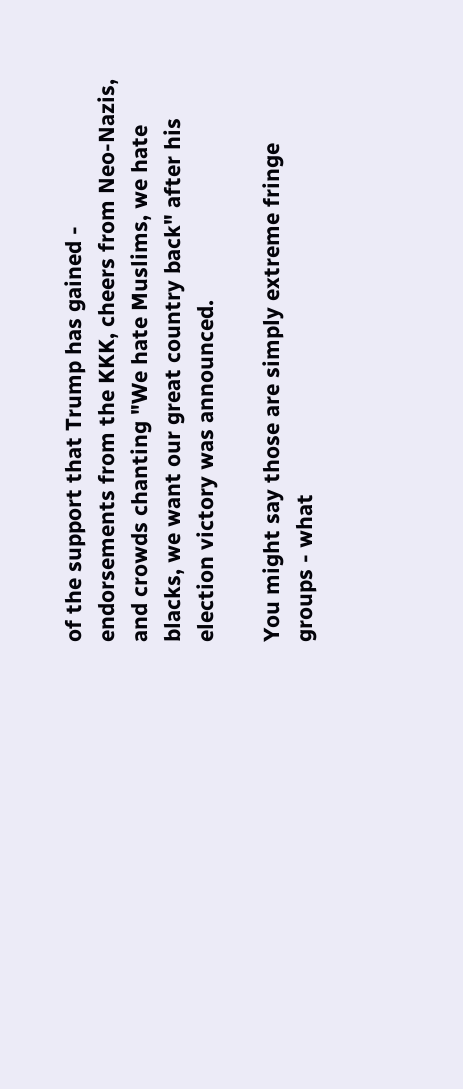of the support that Trump has gained - endorsements from the KKK, cheers from Neo-Nazis, and crowds chanting "We hate Muslims, we hate blacks, we want our great country back" after his election victory was announced.

You might say those are simply extreme fringe groups - what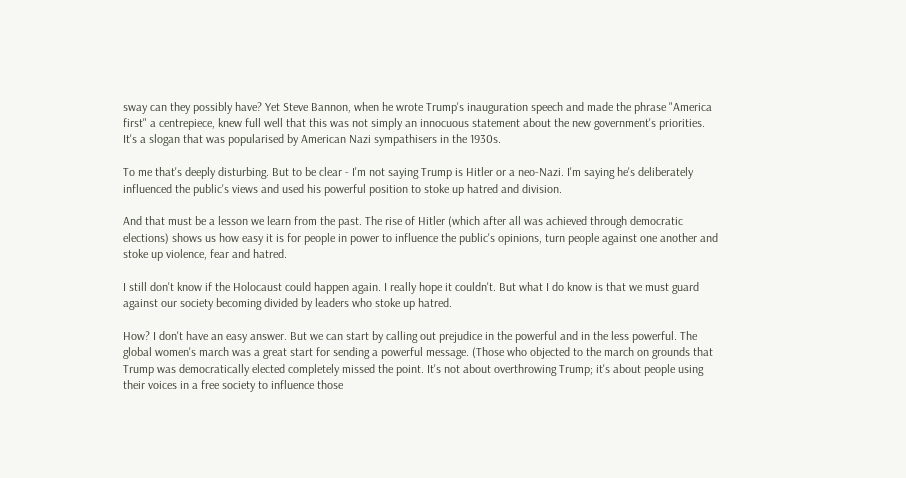sway can they possibly have? Yet Steve Bannon, when he wrote Trump's inauguration speech and made the phrase "America first" a centrepiece, knew full well that this was not simply an innocuous statement about the new government's priorities. It's a slogan that was popularised by American Nazi sympathisers in the 1930s.

To me that's deeply disturbing. But to be clear - I'm not saying Trump is Hitler or a neo-Nazi. I'm saying he's deliberately influenced the public's views and used his powerful position to stoke up hatred and division.

And that must be a lesson we learn from the past. The rise of Hitler (which after all was achieved through democratic elections) shows us how easy it is for people in power to influence the public's opinions, turn people against one another and stoke up violence, fear and hatred.

I still don't know if the Holocaust could happen again. I really hope it couldn't. But what I do know is that we must guard against our society becoming divided by leaders who stoke up hatred.

How? I don't have an easy answer. But we can start by calling out prejudice in the powerful and in the less powerful. The global women's march was a great start for sending a powerful message. (Those who objected to the march on grounds that Trump was democratically elected completely missed the point. It's not about overthrowing Trump; it's about people using their voices in a free society to influence those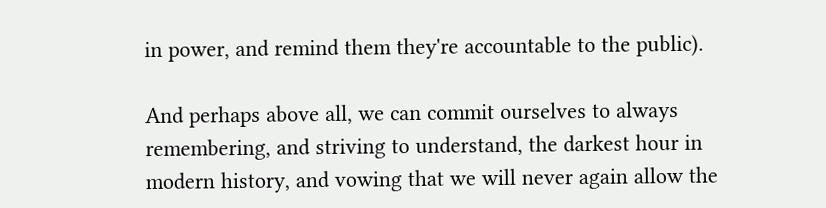in power, and remind them they're accountable to the public).

And perhaps above all, we can commit ourselves to always remembering, and striving to understand, the darkest hour in modern history, and vowing that we will never again allow the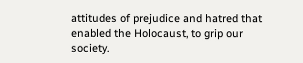attitudes of prejudice and hatred that enabled the Holocaust, to grip our society.